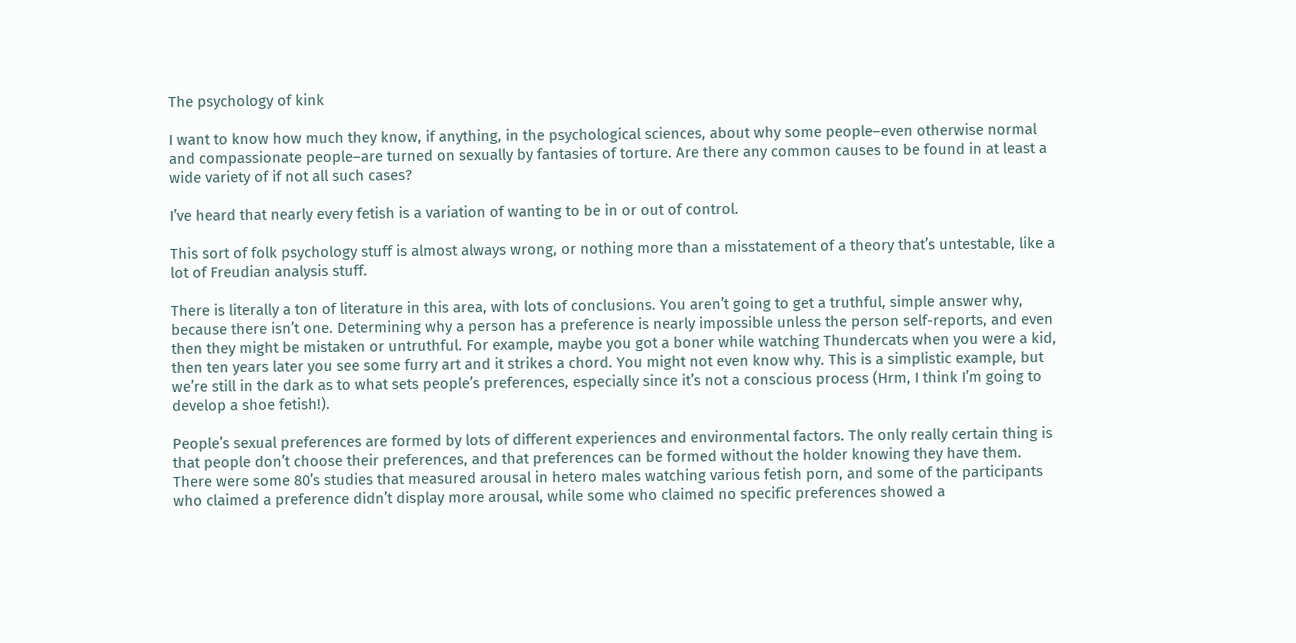The psychology of kink

I want to know how much they know, if anything, in the psychological sciences, about why some people–even otherwise normal and compassionate people–are turned on sexually by fantasies of torture. Are there any common causes to be found in at least a wide variety of if not all such cases?

I’ve heard that nearly every fetish is a variation of wanting to be in or out of control.

This sort of folk psychology stuff is almost always wrong, or nothing more than a misstatement of a theory that’s untestable, like a lot of Freudian analysis stuff.

There is literally a ton of literature in this area, with lots of conclusions. You aren’t going to get a truthful, simple answer why, because there isn’t one. Determining why a person has a preference is nearly impossible unless the person self-reports, and even then they might be mistaken or untruthful. For example, maybe you got a boner while watching Thundercats when you were a kid, then ten years later you see some furry art and it strikes a chord. You might not even know why. This is a simplistic example, but we’re still in the dark as to what sets people’s preferences, especially since it’s not a conscious process (Hrm, I think I’m going to develop a shoe fetish!).

People’s sexual preferences are formed by lots of different experiences and environmental factors. The only really certain thing is that people don’t choose their preferences, and that preferences can be formed without the holder knowing they have them. There were some 80’s studies that measured arousal in hetero males watching various fetish porn, and some of the participants who claimed a preference didn’t display more arousal, while some who claimed no specific preferences showed a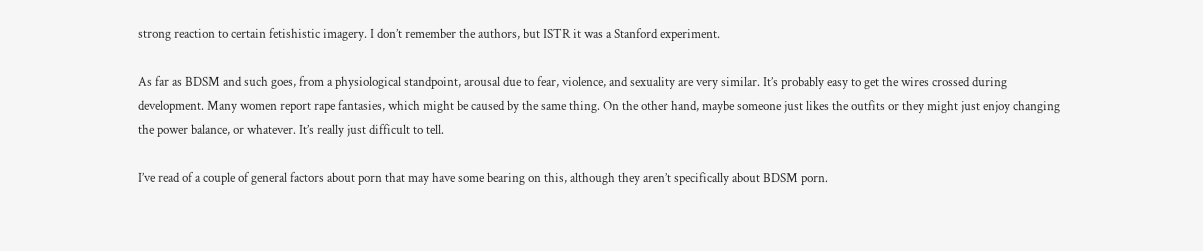strong reaction to certain fetishistic imagery. I don’t remember the authors, but ISTR it was a Stanford experiment.

As far as BDSM and such goes, from a physiological standpoint, arousal due to fear, violence, and sexuality are very similar. It’s probably easy to get the wires crossed during development. Many women report rape fantasies, which might be caused by the same thing. On the other hand, maybe someone just likes the outfits or they might just enjoy changing the power balance, or whatever. It’s really just difficult to tell.

I’ve read of a couple of general factors about porn that may have some bearing on this, although they aren’t specifically about BDSM porn.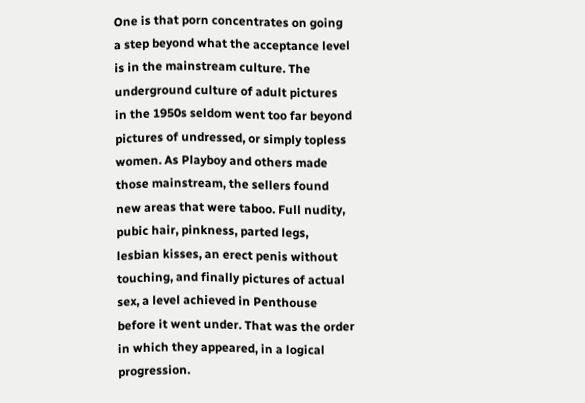One is that porn concentrates on going a step beyond what the acceptance level is in the mainstream culture. The underground culture of adult pictures in the 1950s seldom went too far beyond pictures of undressed, or simply topless women. As Playboy and others made those mainstream, the sellers found new areas that were taboo. Full nudity, pubic hair, pinkness, parted legs, lesbian kisses, an erect penis without touching, and finally pictures of actual sex, a level achieved in Penthouse before it went under. That was the order in which they appeared, in a logical progression.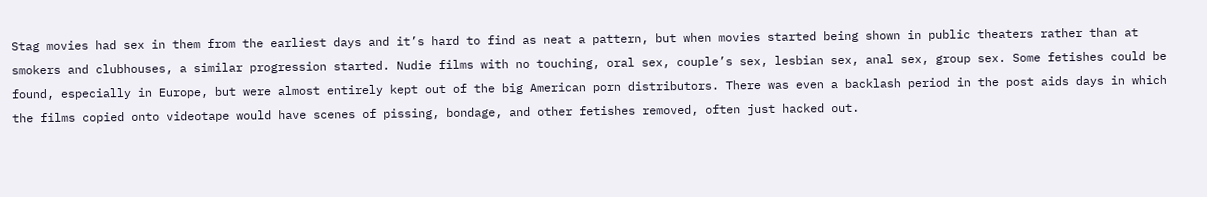Stag movies had sex in them from the earliest days and it’s hard to find as neat a pattern, but when movies started being shown in public theaters rather than at smokers and clubhouses, a similar progression started. Nudie films with no touching, oral sex, couple’s sex, lesbian sex, anal sex, group sex. Some fetishes could be found, especially in Europe, but were almost entirely kept out of the big American porn distributors. There was even a backlash period in the post aids days in which the films copied onto videotape would have scenes of pissing, bondage, and other fetishes removed, often just hacked out.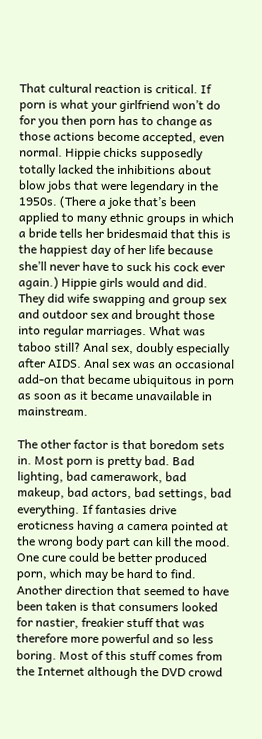That cultural reaction is critical. If porn is what your girlfriend won’t do for you then porn has to change as those actions become accepted, even normal. Hippie chicks supposedly totally lacked the inhibitions about blow jobs that were legendary in the 1950s. (There a joke that’s been applied to many ethnic groups in which a bride tells her bridesmaid that this is the happiest day of her life because she’ll never have to suck his cock ever again.) Hippie girls would and did. They did wife swapping and group sex and outdoor sex and brought those into regular marriages. What was taboo still? Anal sex, doubly especially after AIDS. Anal sex was an occasional add-on that became ubiquitous in porn as soon as it became unavailable in mainstream.

The other factor is that boredom sets in. Most porn is pretty bad. Bad lighting, bad camerawork, bad makeup, bad actors, bad settings, bad everything. If fantasies drive eroticness having a camera pointed at the wrong body part can kill the mood. One cure could be better produced porn, which may be hard to find. Another direction that seemed to have been taken is that consumers looked for nastier, freakier stuff that was therefore more powerful and so less boring. Most of this stuff comes from the Internet although the DVD crowd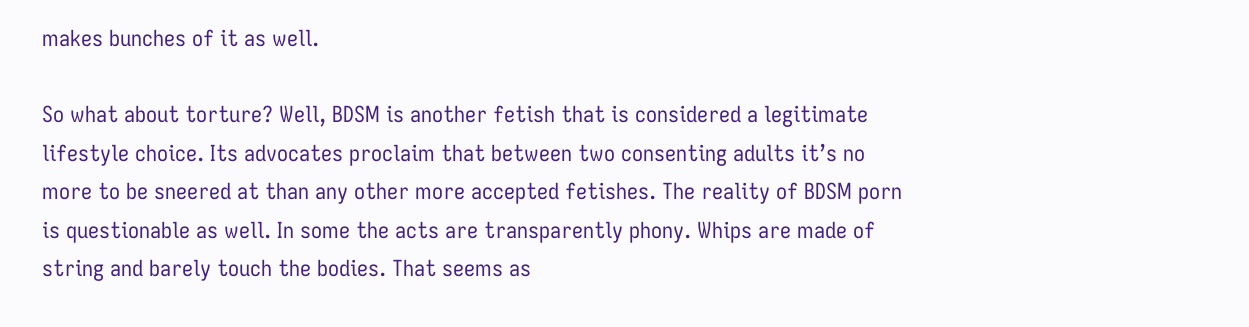makes bunches of it as well.

So what about torture? Well, BDSM is another fetish that is considered a legitimate lifestyle choice. Its advocates proclaim that between two consenting adults it’s no more to be sneered at than any other more accepted fetishes. The reality of BDSM porn is questionable as well. In some the acts are transparently phony. Whips are made of string and barely touch the bodies. That seems as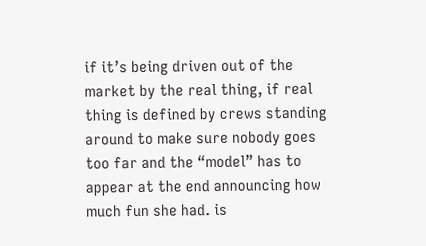if it’s being driven out of the market by the real thing, if real thing is defined by crews standing around to make sure nobody goes too far and the “model” has to appear at the end announcing how much fun she had. is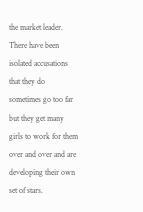the market leader. There have been isolated accusations that they do sometimes go too far but they get many girls to work for them over and over and are developing their own set of stars.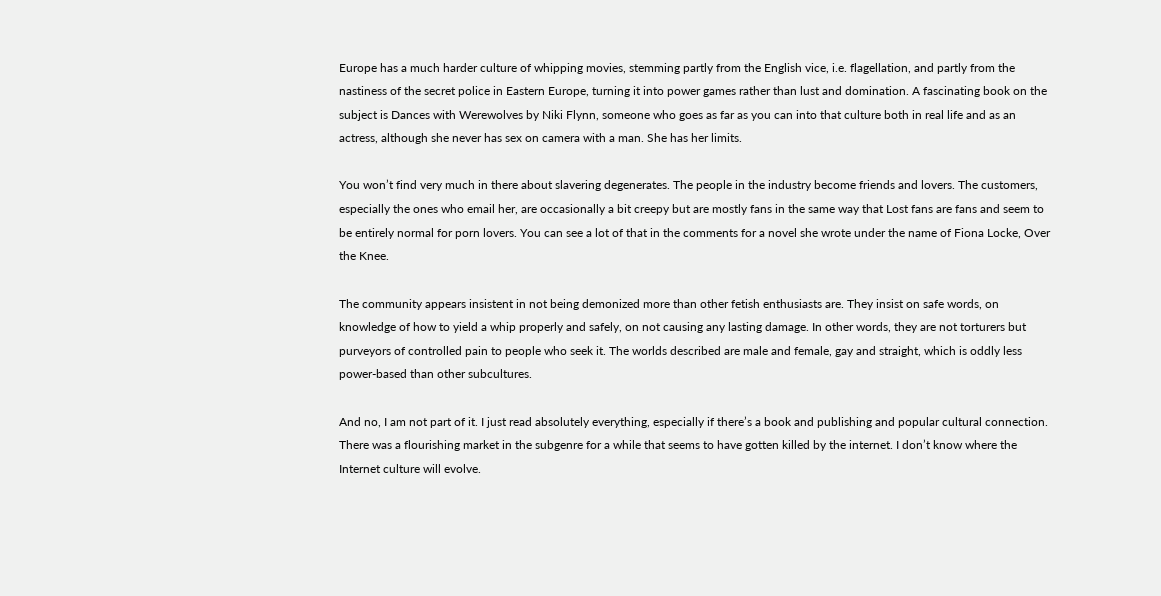Europe has a much harder culture of whipping movies, stemming partly from the English vice, i.e. flagellation, and partly from the nastiness of the secret police in Eastern Europe, turning it into power games rather than lust and domination. A fascinating book on the subject is Dances with Werewolves by Niki Flynn, someone who goes as far as you can into that culture both in real life and as an actress, although she never has sex on camera with a man. She has her limits.

You won’t find very much in there about slavering degenerates. The people in the industry become friends and lovers. The customers, especially the ones who email her, are occasionally a bit creepy but are mostly fans in the same way that Lost fans are fans and seem to be entirely normal for porn lovers. You can see a lot of that in the comments for a novel she wrote under the name of Fiona Locke, Over the Knee.

The community appears insistent in not being demonized more than other fetish enthusiasts are. They insist on safe words, on knowledge of how to yield a whip properly and safely, on not causing any lasting damage. In other words, they are not torturers but purveyors of controlled pain to people who seek it. The worlds described are male and female, gay and straight, which is oddly less power-based than other subcultures.

And no, I am not part of it. I just read absolutely everything, especially if there’s a book and publishing and popular cultural connection. There was a flourishing market in the subgenre for a while that seems to have gotten killed by the internet. I don’t know where the Internet culture will evolve.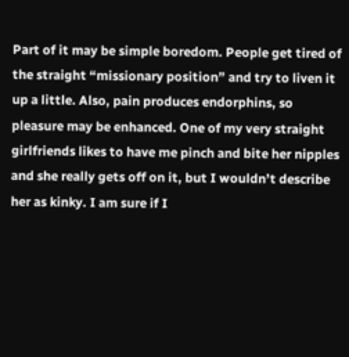Part of it may be simple boredom. People get tired of the straight “missionary position” and try to liven it up a little. Also, pain produces endorphins, so pleasure may be enhanced. One of my very straight girlfriends likes to have me pinch and bite her nipples and she really gets off on it, but I wouldn’t describe her as kinky. I am sure if I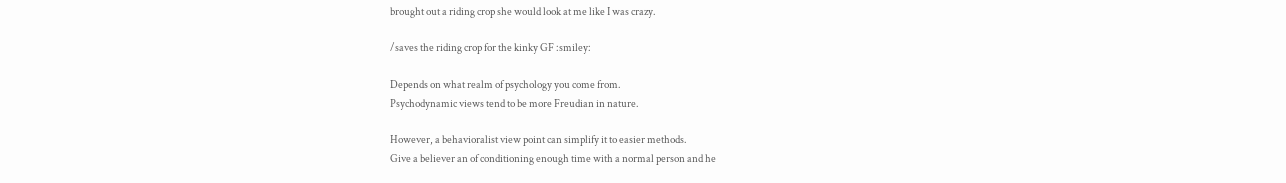brought out a riding crop she would look at me like I was crazy.

/saves the riding crop for the kinky GF :smiley:

Depends on what realm of psychology you come from.
Psychodynamic views tend to be more Freudian in nature.

However, a behavioralist view point can simplify it to easier methods.
Give a believer an of conditioning enough time with a normal person and he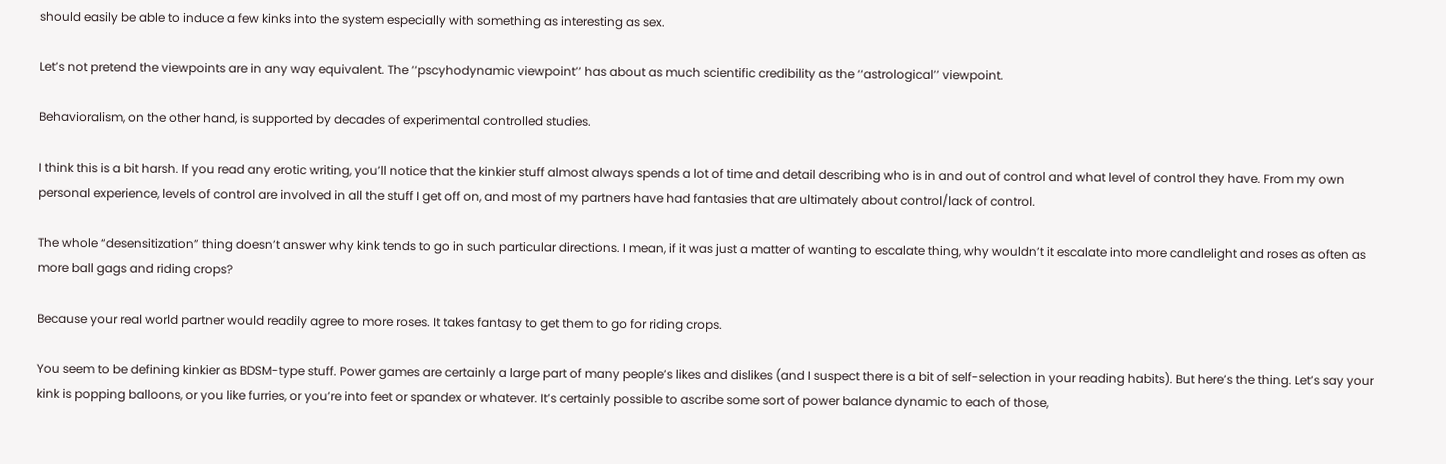should easily be able to induce a few kinks into the system especially with something as interesting as sex.

Let’s not pretend the viewpoints are in any way equivalent. The ‘‘pscyhodynamic viewpoint’’ has about as much scientific credibility as the ‘‘astrological’’ viewpoint.

Behavioralism, on the other hand, is supported by decades of experimental controlled studies.

I think this is a bit harsh. If you read any erotic writing, you’ll notice that the kinkier stuff almost always spends a lot of time and detail describing who is in and out of control and what level of control they have. From my own personal experience, levels of control are involved in all the stuff I get off on, and most of my partners have had fantasies that are ultimately about control/lack of control.

The whole “desensitization” thing doesn’t answer why kink tends to go in such particular directions. I mean, if it was just a matter of wanting to escalate thing, why wouldn’t it escalate into more candlelight and roses as often as more ball gags and riding crops?

Because your real world partner would readily agree to more roses. It takes fantasy to get them to go for riding crops.

You seem to be defining kinkier as BDSM-type stuff. Power games are certainly a large part of many people’s likes and dislikes (and I suspect there is a bit of self-selection in your reading habits). But here’s the thing. Let’s say your kink is popping balloons, or you like furries, or you’re into feet or spandex or whatever. It’s certainly possible to ascribe some sort of power balance dynamic to each of those,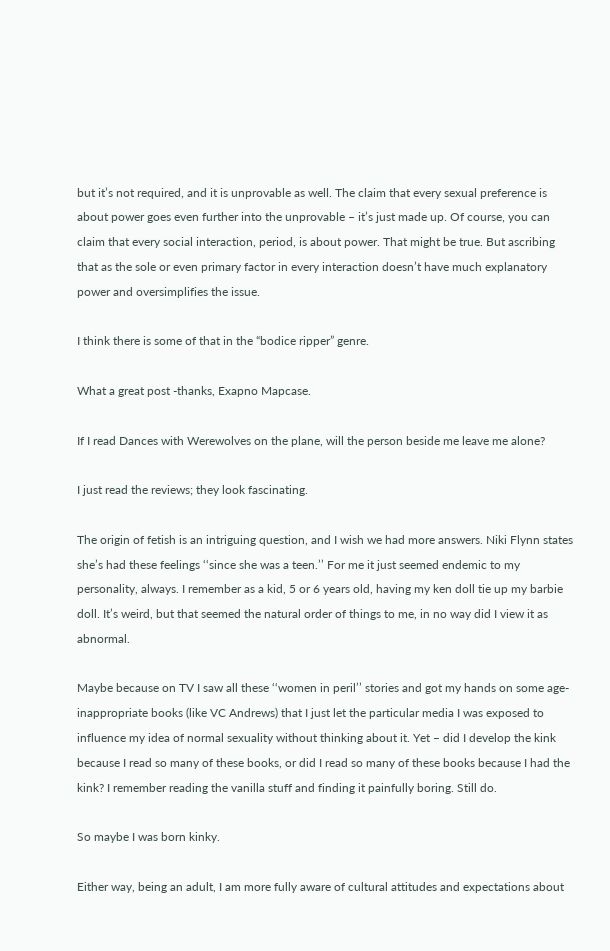but it’s not required, and it is unprovable as well. The claim that every sexual preference is about power goes even further into the unprovable – it’s just made up. Of course, you can claim that every social interaction, period, is about power. That might be true. But ascribing that as the sole or even primary factor in every interaction doesn’t have much explanatory power and oversimplifies the issue.

I think there is some of that in the “bodice ripper” genre.

What a great post -thanks, Exapno Mapcase.

If I read Dances with Werewolves on the plane, will the person beside me leave me alone?

I just read the reviews; they look fascinating.

The origin of fetish is an intriguing question, and I wish we had more answers. Niki Flynn states she’s had these feelings ‘‘since she was a teen.’’ For me it just seemed endemic to my personality, always. I remember as a kid, 5 or 6 years old, having my ken doll tie up my barbie doll. It’s weird, but that seemed the natural order of things to me, in no way did I view it as abnormal.

Maybe because on TV I saw all these ‘‘women in peril’’ stories and got my hands on some age-inappropriate books (like VC Andrews) that I just let the particular media I was exposed to influence my idea of normal sexuality without thinking about it. Yet – did I develop the kink because I read so many of these books, or did I read so many of these books because I had the kink? I remember reading the vanilla stuff and finding it painfully boring. Still do.

So maybe I was born kinky.

Either way, being an adult, I am more fully aware of cultural attitudes and expectations about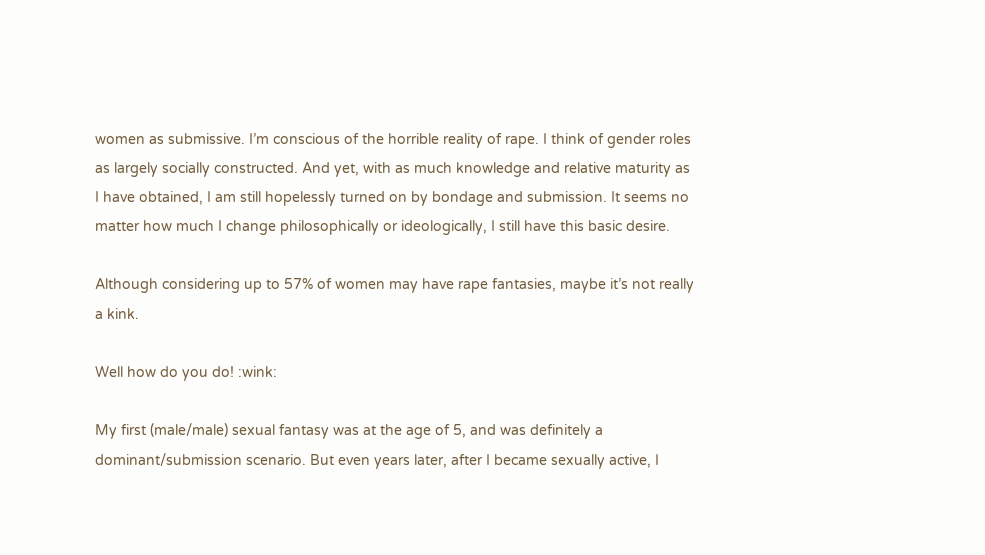women as submissive. I’m conscious of the horrible reality of rape. I think of gender roles as largely socially constructed. And yet, with as much knowledge and relative maturity as I have obtained, I am still hopelessly turned on by bondage and submission. It seems no matter how much I change philosophically or ideologically, I still have this basic desire.

Although considering up to 57% of women may have rape fantasies, maybe it’s not really a kink.

Well how do you do! :wink:

My first (male/male) sexual fantasy was at the age of 5, and was definitely a dominant/submission scenario. But even years later, after I became sexually active, I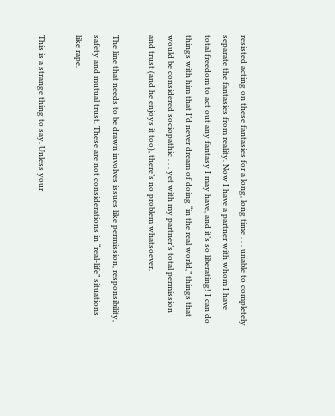resisted acting on these fantasies for a long, long time . . . unable to completely separate the fantasies from reality. Now I have a partner with whom I have total freedom to act out any fantasy I may have, and it’s so liberating! I can do things with him that I’d never dream of doing “in the real world,” things that would be considered sociopathic . . . yet with my partner’s total permission and trust (and he enjoys it too), there’s no problem whatsoever.

The line that needs to be drawn involves issues like permission, responsibility, safety and mutual trust. These are not considerations in “real-life” situations like rape.

This is a strange thing to say. Unless your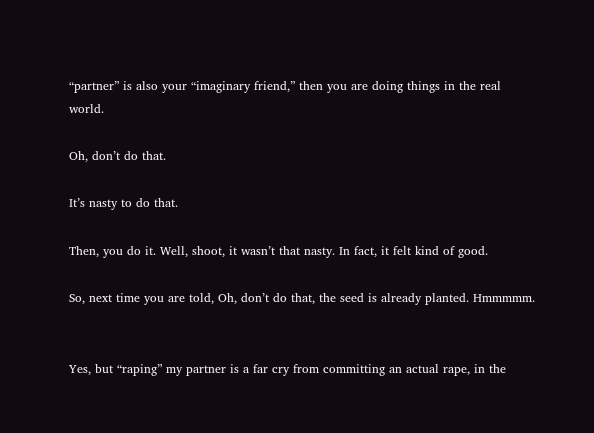“partner” is also your “imaginary friend,” then you are doing things in the real world.

Oh, don’t do that.

It’s nasty to do that.

Then, you do it. Well, shoot, it wasn’t that nasty. In fact, it felt kind of good.

So, next time you are told, Oh, don’t do that, the seed is already planted. Hmmmmm.


Yes, but “raping” my partner is a far cry from committing an actual rape, in the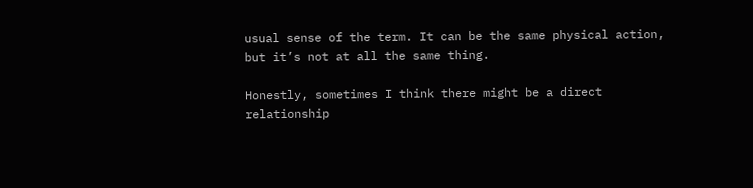usual sense of the term. It can be the same physical action, but it’s not at all the same thing.

Honestly, sometimes I think there might be a direct relationship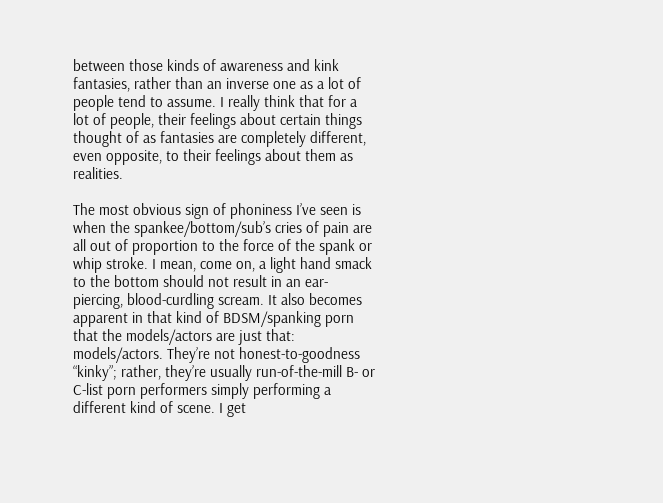between those kinds of awareness and kink fantasies, rather than an inverse one as a lot of people tend to assume. I really think that for a lot of people, their feelings about certain things thought of as fantasies are completely different, even opposite, to their feelings about them as realities.

The most obvious sign of phoniness I’ve seen is when the spankee/bottom/sub’s cries of pain are all out of proportion to the force of the spank or whip stroke. I mean, come on, a light hand smack to the bottom should not result in an ear-piercing, blood-curdling scream. It also becomes apparent in that kind of BDSM/spanking porn that the models/actors are just that: models/actors. They’re not honest-to-goodness “kinky”; rather, they’re usually run-of-the-mill B- or C-list porn performers simply performing a different kind of scene. I get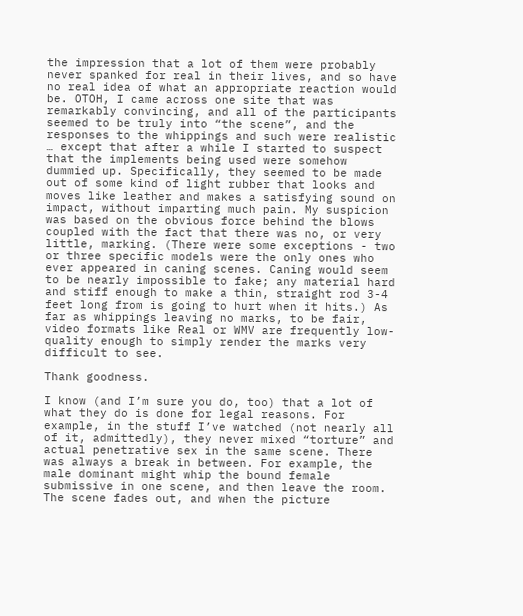the impression that a lot of them were probably never spanked for real in their lives, and so have no real idea of what an appropriate reaction would be. OTOH, I came across one site that was remarkably convincing, and all of the participants seemed to be truly into “the scene”, and the responses to the whippings and such were realistic … except that after a while I started to suspect that the implements being used were somehow dummied up. Specifically, they seemed to be made out of some kind of light rubber that looks and moves like leather and makes a satisfying sound on impact, without imparting much pain. My suspicion was based on the obvious force behind the blows coupled with the fact that there was no, or very little, marking. (There were some exceptions - two or three specific models were the only ones who ever appeared in caning scenes. Caning would seem to be nearly impossible to fake; any material hard and stiff enough to make a thin, straight rod 3-4 feet long from is going to hurt when it hits.) As far as whippings leaving no marks, to be fair, video formats like Real or WMV are frequently low-quality enough to simply render the marks very difficult to see.

Thank goodness.

I know (and I’m sure you do, too) that a lot of what they do is done for legal reasons. For example, in the stuff I’ve watched (not nearly all of it, admittedly), they never mixed “torture” and actual penetrative sex in the same scene. There was always a break in between. For example, the male dominant might whip the bound female submissive in one scene, and then leave the room. The scene fades out, and when the picture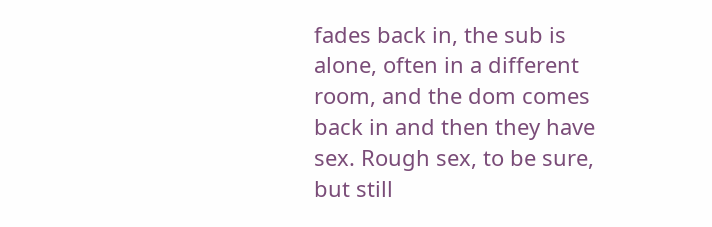fades back in, the sub is alone, often in a different room, and the dom comes back in and then they have sex. Rough sex, to be sure, but still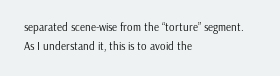separated scene-wise from the “torture” segment. As I understand it, this is to avoid the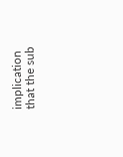implication that the sub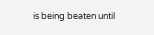is being beaten until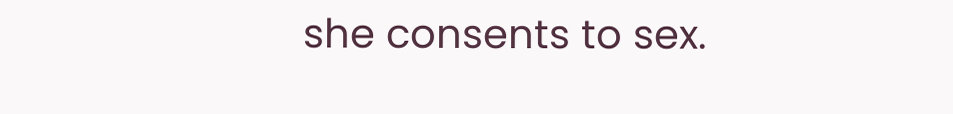she consents to sex.